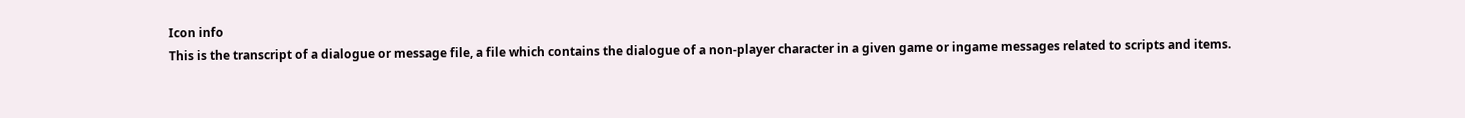Icon info
This is the transcript of a dialogue or message file, a file which contains the dialogue of a non-player character in a given game or ingame messages related to scripts and items.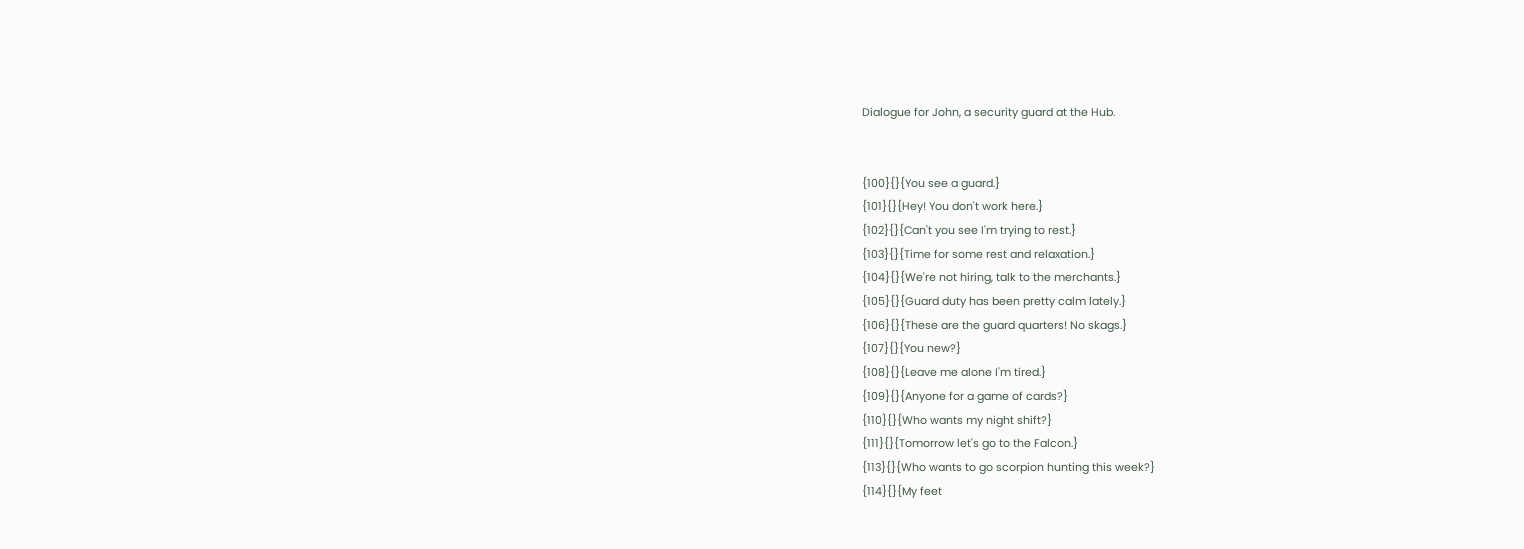Dialogue for John, a security guard at the Hub.


{100}{}{You see a guard.}
{101}{}{Hey! You don't work here.}
{102}{}{Can't you see I'm trying to rest.}
{103}{}{Time for some rest and relaxation.}
{104}{}{We're not hiring, talk to the merchants.}
{105}{}{Guard duty has been pretty calm lately.}
{106}{}{These are the guard quarters! No skags.}
{107}{}{You new?}
{108}{}{Leave me alone I'm tired.}
{109}{}{Anyone for a game of cards?}
{110}{}{Who wants my night shift?}
{111}{}{Tomorrow let's go to the Falcon.}
{113}{}{Who wants to go scorpion hunting this week?}
{114}{}{My feet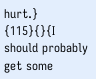hurt.}
{115}{}{I should probably get some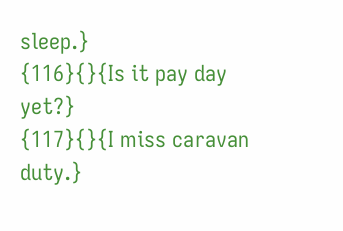sleep.}
{116}{}{Is it pay day yet?}
{117}{}{I miss caravan duty.}